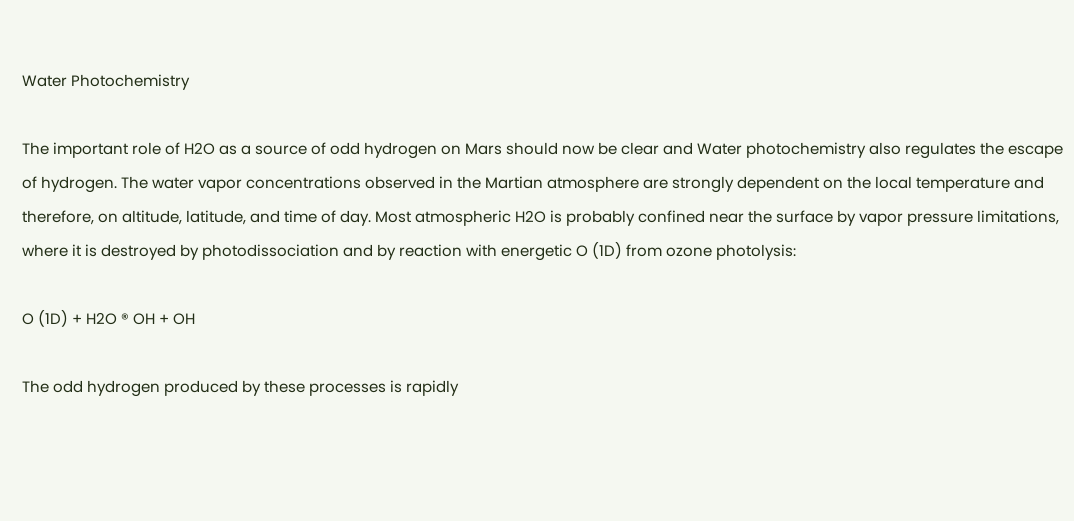Water Photochemistry

The important role of H2O as a source of odd hydrogen on Mars should now be clear and Water photochemistry also regulates the escape of hydrogen. The water vapor concentrations observed in the Martian atmosphere are strongly dependent on the local temperature and therefore, on altitude, latitude, and time of day. Most atmospheric H2O is probably confined near the surface by vapor pressure limitations, where it is destroyed by photodissociation and by reaction with energetic O (1D) from ozone photolysis:

O (1D) + H2O ® OH + OH

The odd hydrogen produced by these processes is rapidly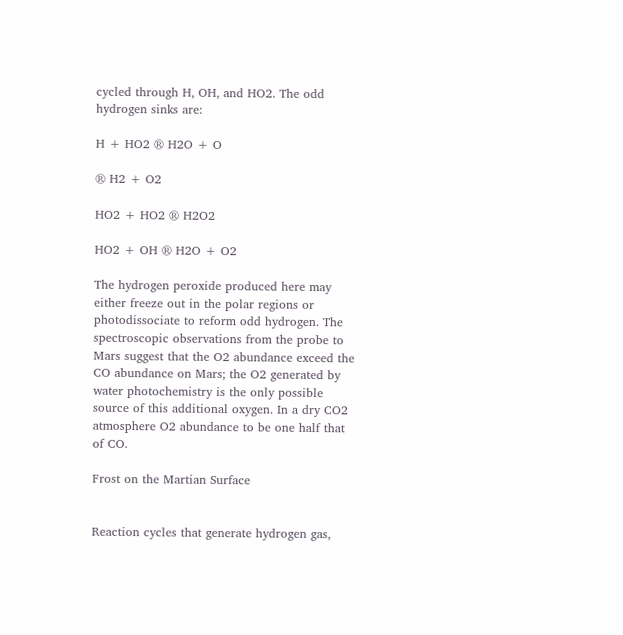cycled through H, OH, and HO2. The odd hydrogen sinks are:

H + HO2 ® H2O + O

® H2 + O2

HO2 + HO2 ® H2O2

HO2 + OH ® H2O + O2

The hydrogen peroxide produced here may either freeze out in the polar regions or photodissociate to reform odd hydrogen. The spectroscopic observations from the probe to Mars suggest that the O2 abundance exceed the CO abundance on Mars; the O2 generated by water photochemistry is the only possible source of this additional oxygen. In a dry CO2 atmosphere O2 abundance to be one half that of CO.

Frost on the Martian Surface


Reaction cycles that generate hydrogen gas,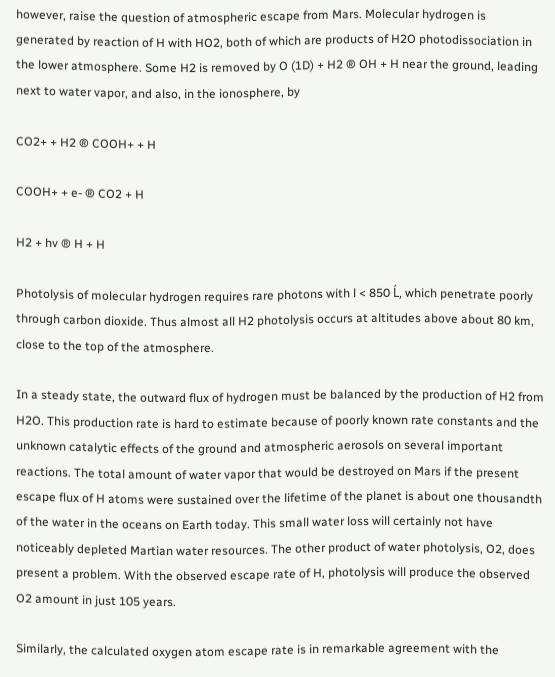however, raise the question of atmospheric escape from Mars. Molecular hydrogen is generated by reaction of H with HO2, both of which are products of H2O photodissociation in the lower atmosphere. Some H2 is removed by O (1D) + H2 ® OH + H near the ground, leading next to water vapor, and also, in the ionosphere, by

CO2+ + H2 ® COOH+ + H

COOH+ + e- ® CO2 + H

H2 + hv ® H + H

Photolysis of molecular hydrogen requires rare photons with l < 850 Ĺ, which penetrate poorly through carbon dioxide. Thus almost all H2 photolysis occurs at altitudes above about 80 km, close to the top of the atmosphere.

In a steady state, the outward flux of hydrogen must be balanced by the production of H2 from H2O. This production rate is hard to estimate because of poorly known rate constants and the unknown catalytic effects of the ground and atmospheric aerosols on several important reactions. The total amount of water vapor that would be destroyed on Mars if the present escape flux of H atoms were sustained over the lifetime of the planet is about one thousandth of the water in the oceans on Earth today. This small water loss will certainly not have noticeably depleted Martian water resources. The other product of water photolysis, O2, does present a problem. With the observed escape rate of H, photolysis will produce the observed O2 amount in just 105 years.

Similarly, the calculated oxygen atom escape rate is in remarkable agreement with the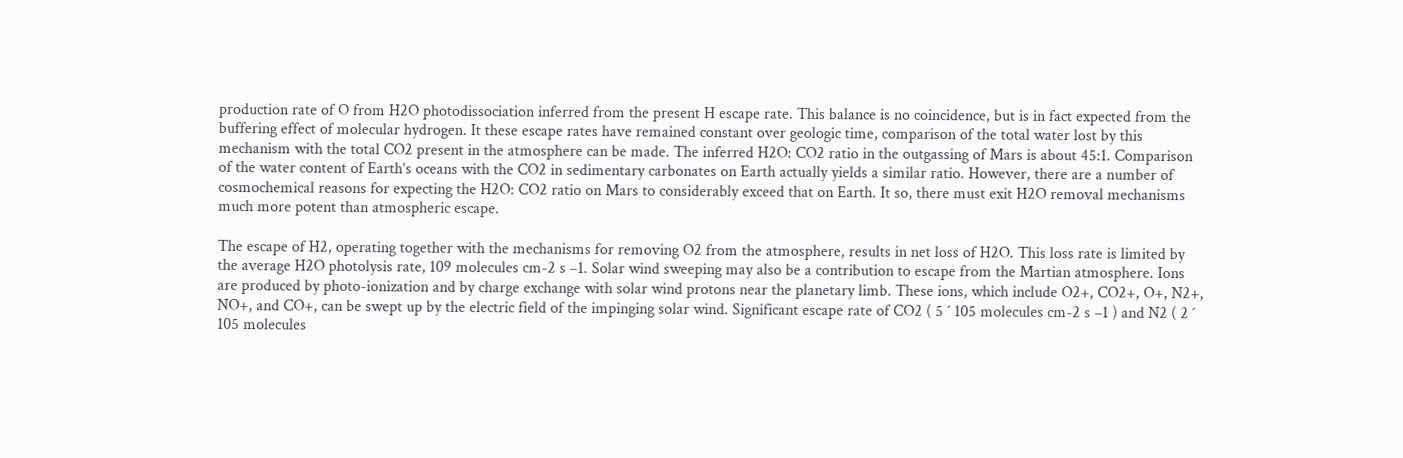production rate of O from H2O photodissociation inferred from the present H escape rate. This balance is no coincidence, but is in fact expected from the buffering effect of molecular hydrogen. It these escape rates have remained constant over geologic time, comparison of the total water lost by this mechanism with the total CO2 present in the atmosphere can be made. The inferred H2O: CO2 ratio in the outgassing of Mars is about 45:1. Comparison of the water content of Earth’s oceans with the CO2 in sedimentary carbonates on Earth actually yields a similar ratio. However, there are a number of cosmochemical reasons for expecting the H2O: CO2 ratio on Mars to considerably exceed that on Earth. It so, there must exit H2O removal mechanisms much more potent than atmospheric escape.

The escape of H2, operating together with the mechanisms for removing O2 from the atmosphere, results in net loss of H2O. This loss rate is limited by the average H2O photolysis rate, 109 molecules cm-2 s –1. Solar wind sweeping may also be a contribution to escape from the Martian atmosphere. Ions are produced by photo-ionization and by charge exchange with solar wind protons near the planetary limb. These ions, which include O2+, CO2+, O+, N2+, NO+, and CO+, can be swept up by the electric field of the impinging solar wind. Significant escape rate of CO2 ( 5 ´ 105 molecules cm-2 s –1 ) and N2 ( 2 ´ 105 molecules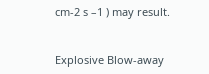cm-2 s –1 ) may result.


Explosive Blow-away